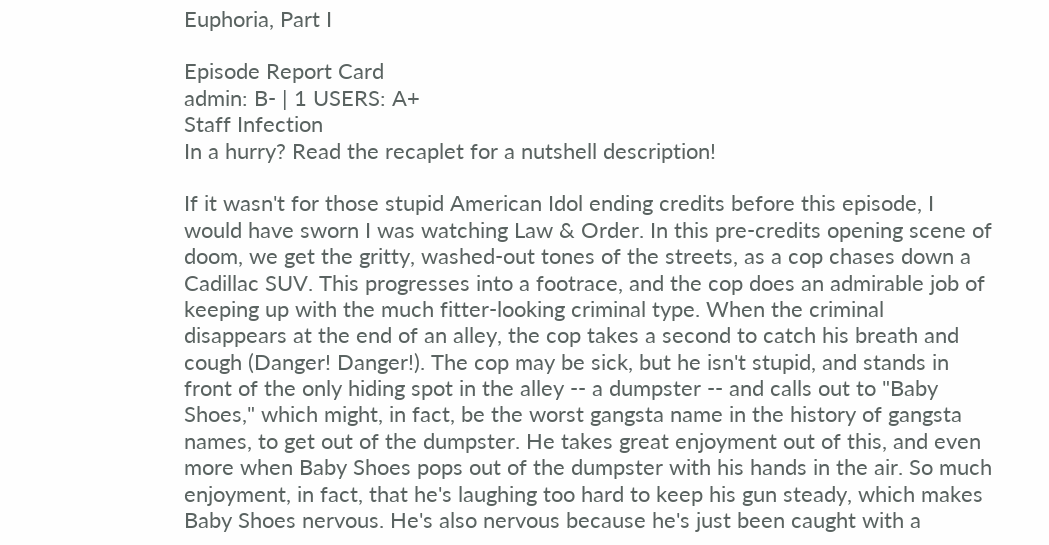Euphoria, Part I

Episode Report Card
admin: B- | 1 USERS: A+
Staff Infection
In a hurry? Read the recaplet for a nutshell description!

If it wasn't for those stupid American Idol ending credits before this episode, I would have sworn I was watching Law & Order. In this pre-credits opening scene of doom, we get the gritty, washed-out tones of the streets, as a cop chases down a Cadillac SUV. This progresses into a footrace, and the cop does an admirable job of keeping up with the much fitter-looking criminal type. When the criminal disappears at the end of an alley, the cop takes a second to catch his breath and cough (Danger! Danger!). The cop may be sick, but he isn't stupid, and stands in front of the only hiding spot in the alley -- a dumpster -- and calls out to "Baby Shoes," which might, in fact, be the worst gangsta name in the history of gangsta names, to get out of the dumpster. He takes great enjoyment out of this, and even more when Baby Shoes pops out of the dumpster with his hands in the air. So much enjoyment, in fact, that he's laughing too hard to keep his gun steady, which makes Baby Shoes nervous. He's also nervous because he's just been caught with a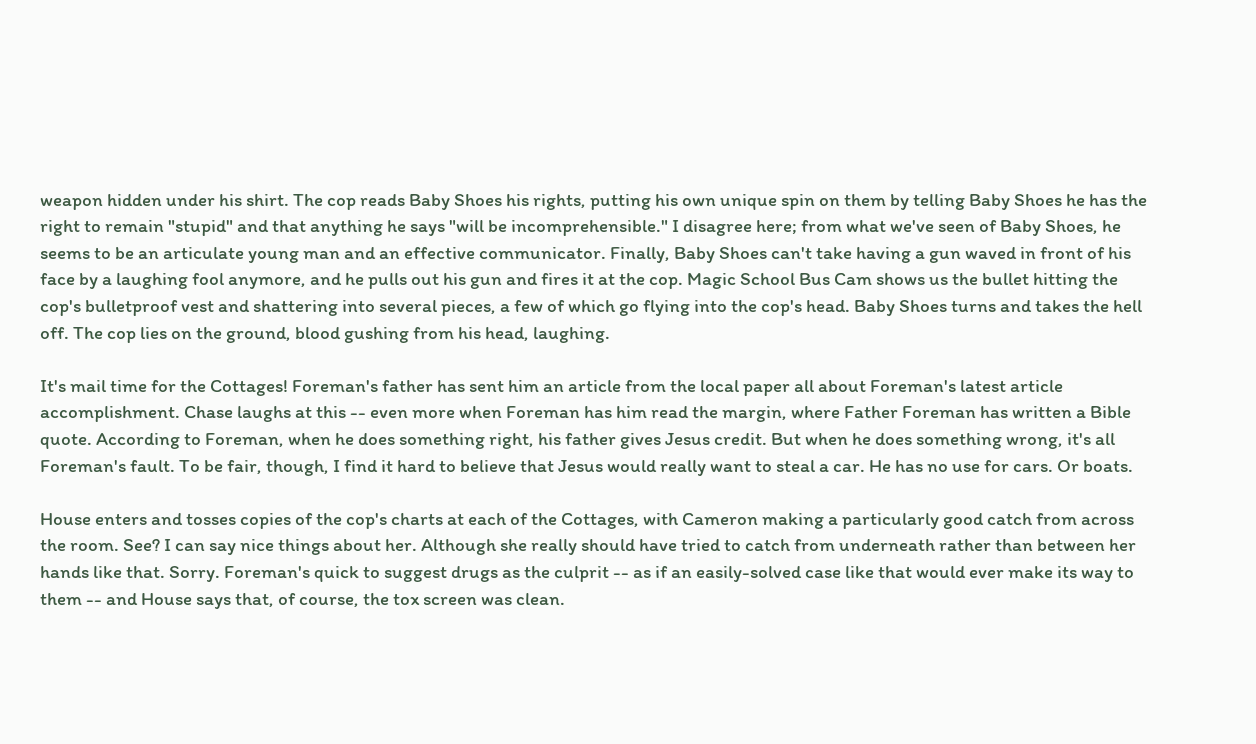weapon hidden under his shirt. The cop reads Baby Shoes his rights, putting his own unique spin on them by telling Baby Shoes he has the right to remain "stupid" and that anything he says "will be incomprehensible." I disagree here; from what we've seen of Baby Shoes, he seems to be an articulate young man and an effective communicator. Finally, Baby Shoes can't take having a gun waved in front of his face by a laughing fool anymore, and he pulls out his gun and fires it at the cop. Magic School Bus Cam shows us the bullet hitting the cop's bulletproof vest and shattering into several pieces, a few of which go flying into the cop's head. Baby Shoes turns and takes the hell off. The cop lies on the ground, blood gushing from his head, laughing.

It's mail time for the Cottages! Foreman's father has sent him an article from the local paper all about Foreman's latest article accomplishment. Chase laughs at this -- even more when Foreman has him read the margin, where Father Foreman has written a Bible quote. According to Foreman, when he does something right, his father gives Jesus credit. But when he does something wrong, it's all Foreman's fault. To be fair, though, I find it hard to believe that Jesus would really want to steal a car. He has no use for cars. Or boats.

House enters and tosses copies of the cop's charts at each of the Cottages, with Cameron making a particularly good catch from across the room. See? I can say nice things about her. Although she really should have tried to catch from underneath rather than between her hands like that. Sorry. Foreman's quick to suggest drugs as the culprit -- as if an easily-solved case like that would ever make its way to them -- and House says that, of course, the tox screen was clean.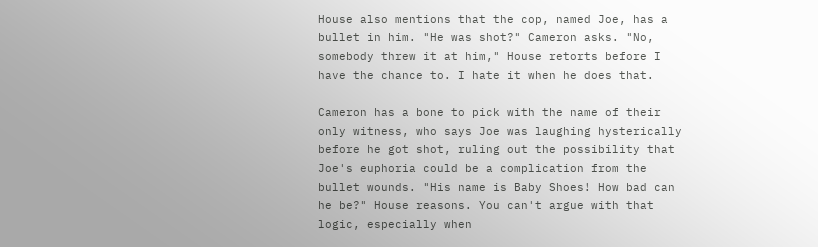House also mentions that the cop, named Joe, has a bullet in him. "He was shot?" Cameron asks. "No, somebody threw it at him," House retorts before I have the chance to. I hate it when he does that.

Cameron has a bone to pick with the name of their only witness, who says Joe was laughing hysterically before he got shot, ruling out the possibility that Joe's euphoria could be a complication from the bullet wounds. "His name is Baby Shoes! How bad can he be?" House reasons. You can't argue with that logic, especially when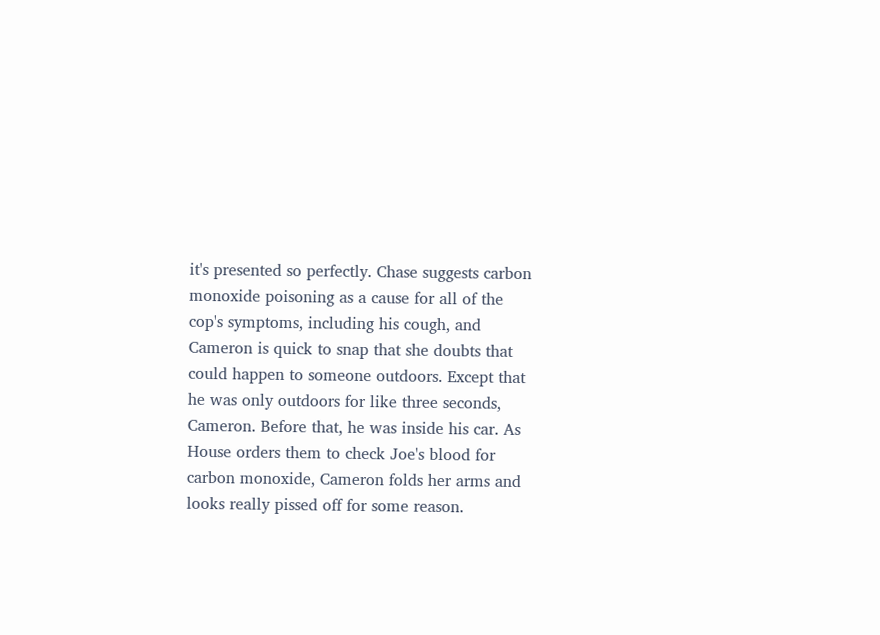it's presented so perfectly. Chase suggests carbon monoxide poisoning as a cause for all of the cop's symptoms, including his cough, and Cameron is quick to snap that she doubts that could happen to someone outdoors. Except that he was only outdoors for like three seconds, Cameron. Before that, he was inside his car. As House orders them to check Joe's blood for carbon monoxide, Cameron folds her arms and looks really pissed off for some reason.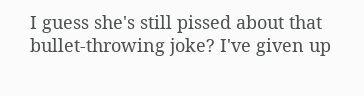I guess she's still pissed about that bullet-throwing joke? I've given up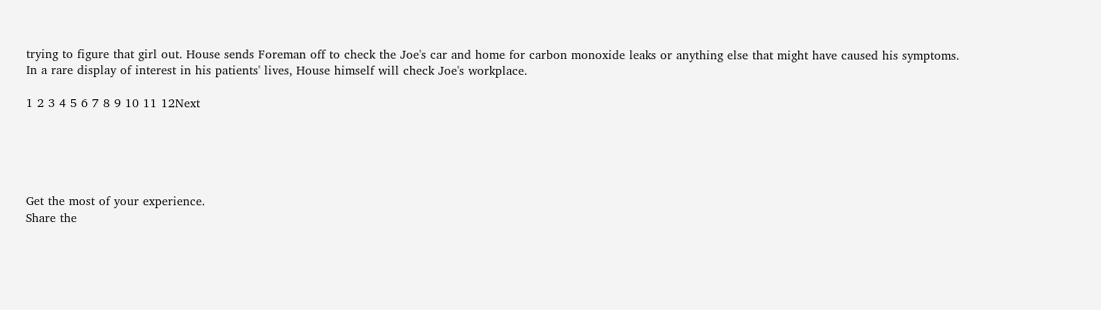trying to figure that girl out. House sends Foreman off to check the Joe's car and home for carbon monoxide leaks or anything else that might have caused his symptoms. In a rare display of interest in his patients' lives, House himself will check Joe's workplace.

1 2 3 4 5 6 7 8 9 10 11 12Next





Get the most of your experience.
Share the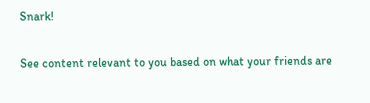Snark!

See content relevant to you based on what your friends are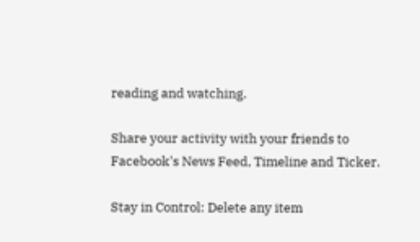reading and watching.

Share your activity with your friends to Facebook's News Feed, Timeline and Ticker.

Stay in Control: Delete any item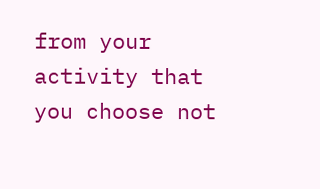from your activity that you choose not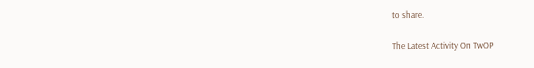to share.

The Latest Activity On TwOP